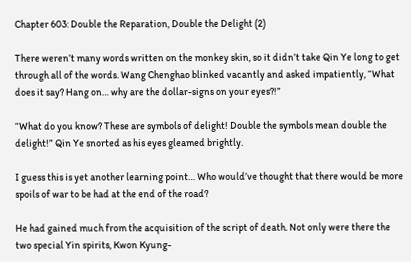Chapter 603: Double the Reparation, Double the Delight (2)

There weren’t many words written on the monkey skin, so it didn’t take Qin Ye long to get through all of the words. Wang Chenghao blinked vacantly and asked impatiently, “What does it say? Hang on… why are the dollar-signs on your eyes?!”

“What do you know? These are symbols of delight! Double the symbols mean double the delight!” Qin Ye snorted as his eyes gleamed brightly.

I guess this is yet another learning point… Who would’ve thought that there would be more spoils of war to be had at the end of the road?

He had gained much from the acquisition of the script of death. Not only were there the two special Yin spirits, Kwon Kyung-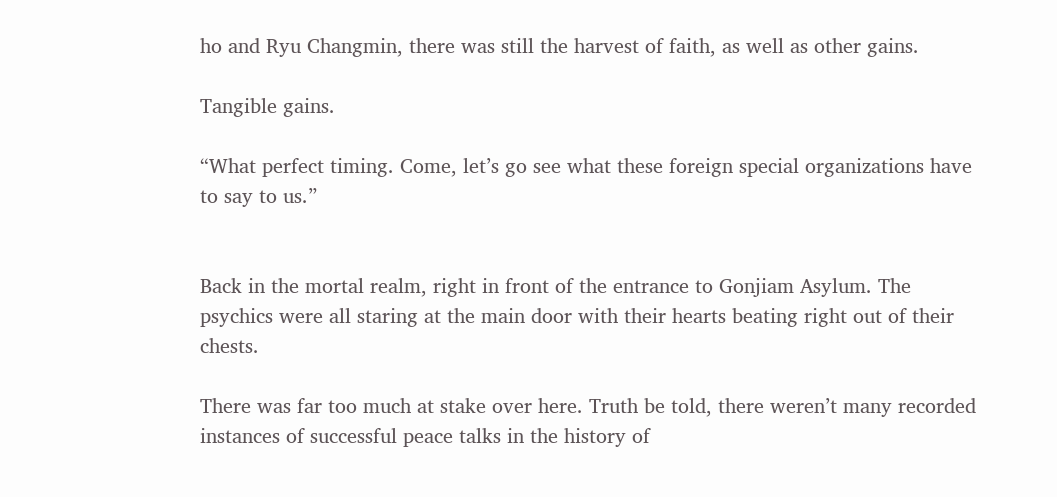ho and Ryu Changmin, there was still the harvest of faith, as well as other gains.

Tangible gains.

“What perfect timing. Come, let’s go see what these foreign special organizations have to say to us.”


Back in the mortal realm, right in front of the entrance to Gonjiam Asylum. The psychics were all staring at the main door with their hearts beating right out of their chests.

There was far too much at stake over here. Truth be told, there weren’t many recorded instances of successful peace talks in the history of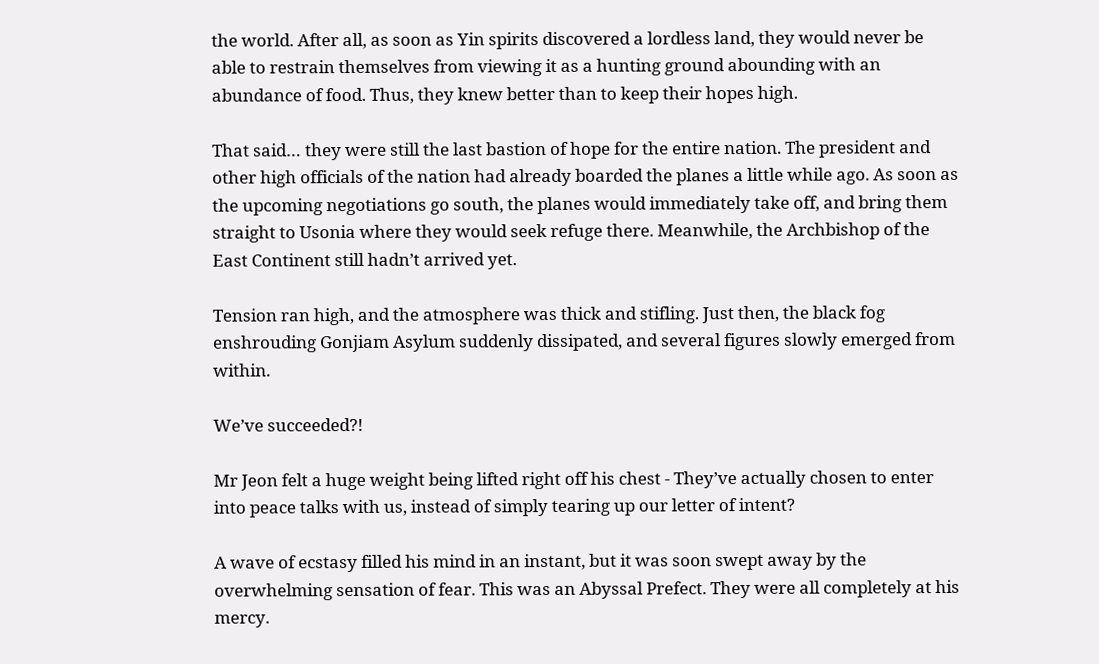the world. After all, as soon as Yin spirits discovered a lordless land, they would never be able to restrain themselves from viewing it as a hunting ground abounding with an abundance of food. Thus, they knew better than to keep their hopes high.

That said… they were still the last bastion of hope for the entire nation. The president and other high officials of the nation had already boarded the planes a little while ago. As soon as the upcoming negotiations go south, the planes would immediately take off, and bring them straight to Usonia where they would seek refuge there. Meanwhile, the Archbishop of the East Continent still hadn’t arrived yet.

Tension ran high, and the atmosphere was thick and stifling. Just then, the black fog enshrouding Gonjiam Asylum suddenly dissipated, and several figures slowly emerged from within.

We’ve succeeded?!

Mr Jeon felt a huge weight being lifted right off his chest - They’ve actually chosen to enter into peace talks with us, instead of simply tearing up our letter of intent?

A wave of ecstasy filled his mind in an instant, but it was soon swept away by the overwhelming sensation of fear. This was an Abyssal Prefect. They were all completely at his mercy.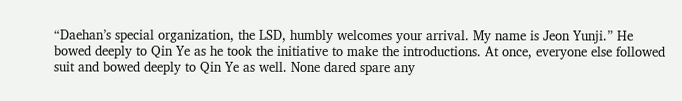“Daehan’s special organization, the LSD, humbly welcomes your arrival. My name is Jeon Yunji.” He bowed deeply to Qin Ye as he took the initiative to make the introductions. At once, everyone else followed suit and bowed deeply to Qin Ye as well. None dared spare any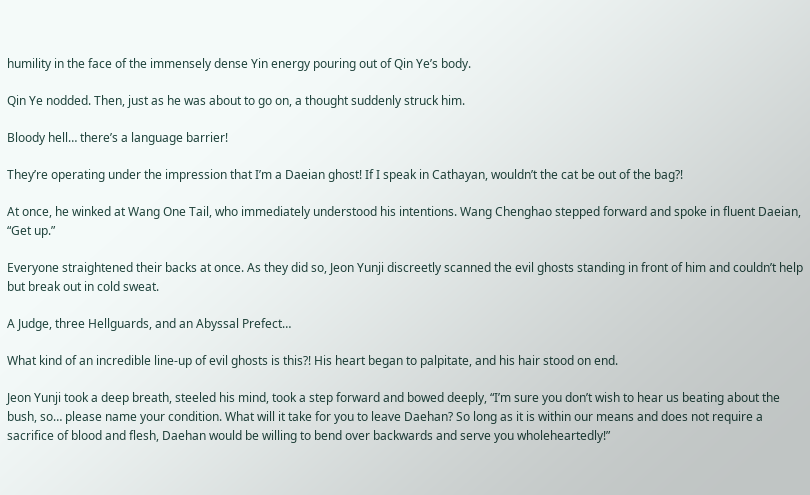humility in the face of the immensely dense Yin energy pouring out of Qin Ye’s body.

Qin Ye nodded. Then, just as he was about to go on, a thought suddenly struck him.

Bloody hell… there’s a language barrier!

They’re operating under the impression that I’m a Daeian ghost! If I speak in Cathayan, wouldn’t the cat be out of the bag?!

At once, he winked at Wang One Tail, who immediately understood his intentions. Wang Chenghao stepped forward and spoke in fluent Daeian, “Get up.”

Everyone straightened their backs at once. As they did so, Jeon Yunji discreetly scanned the evil ghosts standing in front of him and couldn’t help but break out in cold sweat.

A Judge, three Hellguards, and an Abyssal Prefect…

What kind of an incredible line-up of evil ghosts is this?! His heart began to palpitate, and his hair stood on end.

Jeon Yunji took a deep breath, steeled his mind, took a step forward and bowed deeply, “I’m sure you don’t wish to hear us beating about the bush, so… please name your condition. What will it take for you to leave Daehan? So long as it is within our means and does not require a sacrifice of blood and flesh, Daehan would be willing to bend over backwards and serve you wholeheartedly!”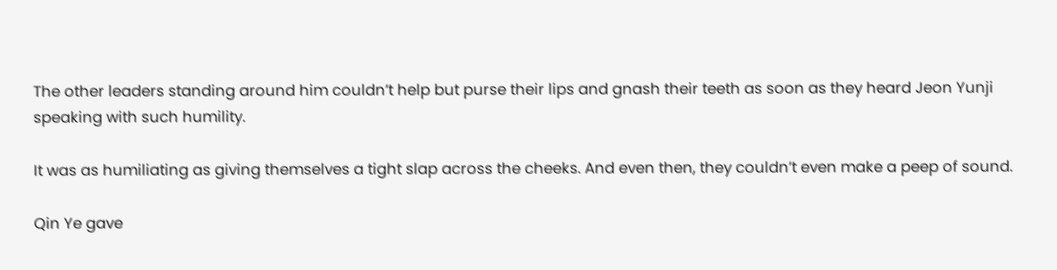The other leaders standing around him couldn’t help but purse their lips and gnash their teeth as soon as they heard Jeon Yunji speaking with such humility.

It was as humiliating as giving themselves a tight slap across the cheeks. And even then, they couldn’t even make a peep of sound.

Qin Ye gave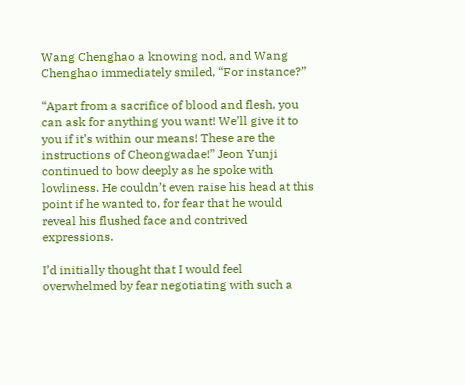Wang Chenghao a knowing nod, and Wang Chenghao immediately smiled, “For instance?”

“Apart from a sacrifice of blood and flesh, you can ask for anything you want! We’ll give it to you if it’s within our means! These are the instructions of Cheongwadae!” Jeon Yunji continued to bow deeply as he spoke with lowliness. He couldn’t even raise his head at this point if he wanted to, for fear that he would reveal his flushed face and contrived expressions.

I’d initially thought that I would feel overwhelmed by fear negotiating with such a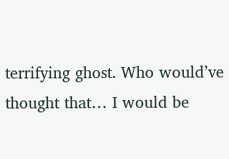terrifying ghost. Who would’ve thought that… I would be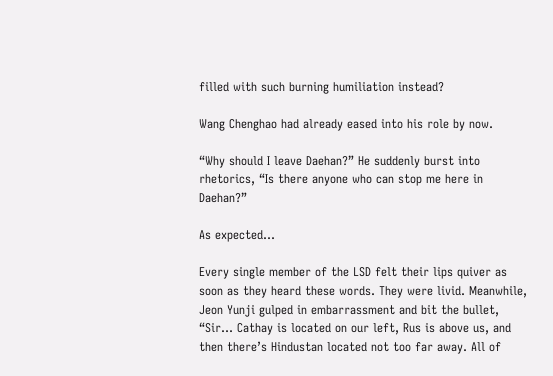filled with such burning humiliation instead?

Wang Chenghao had already eased into his role by now.

“Why should I leave Daehan?” He suddenly burst into rhetorics, “Is there anyone who can stop me here in Daehan?”

As expected…

Every single member of the LSD felt their lips quiver as soon as they heard these words. They were livid. Meanwhile, Jeon Yunji gulped in embarrassment and bit the bullet, “Sir… Cathay is located on our left, Rus is above us, and then there’s Hindustan located not too far away. All of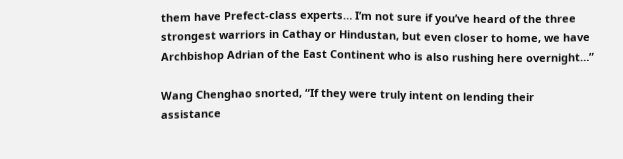them have Prefect-class experts… I’m not sure if you’ve heard of the three strongest warriors in Cathay or Hindustan, but even closer to home, we have Archbishop Adrian of the East Continent who is also rushing here overnight…”

Wang Chenghao snorted, “If they were truly intent on lending their assistance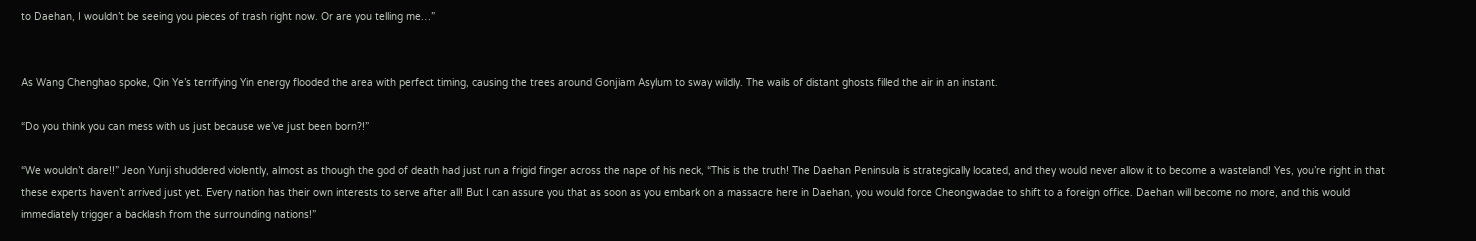to Daehan, I wouldn’t be seeing you pieces of trash right now. Or are you telling me…”


As Wang Chenghao spoke, Qin Ye’s terrifying Yin energy flooded the area with perfect timing, causing the trees around Gonjiam Asylum to sway wildly. The wails of distant ghosts filled the air in an instant.

“Do you think you can mess with us just because we’ve just been born?!”

“We wouldn’t dare!!” Jeon Yunji shuddered violently, almost as though the god of death had just run a frigid finger across the nape of his neck, “This is the truth! The Daehan Peninsula is strategically located, and they would never allow it to become a wasteland! Yes, you’re right in that these experts haven’t arrived just yet. Every nation has their own interests to serve after all! But I can assure you that as soon as you embark on a massacre here in Daehan, you would force Cheongwadae to shift to a foreign office. Daehan will become no more, and this would immediately trigger a backlash from the surrounding nations!”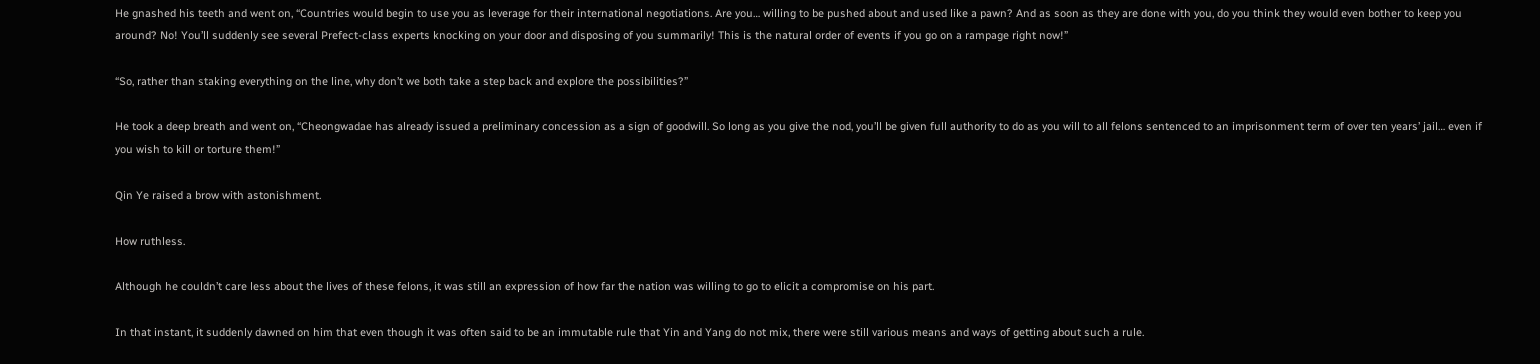He gnashed his teeth and went on, “Countries would begin to use you as leverage for their international negotiations. Are you… willing to be pushed about and used like a pawn? And as soon as they are done with you, do you think they would even bother to keep you around? No! You’ll suddenly see several Prefect-class experts knocking on your door and disposing of you summarily! This is the natural order of events if you go on a rampage right now!”

“So, rather than staking everything on the line, why don’t we both take a step back and explore the possibilities?”

He took a deep breath and went on, “Cheongwadae has already issued a preliminary concession as a sign of goodwill. So long as you give the nod, you’ll be given full authority to do as you will to all felons sentenced to an imprisonment term of over ten years’ jail… even if you wish to kill or torture them!”

Qin Ye raised a brow with astonishment.

How ruthless.

Although he couldn’t care less about the lives of these felons, it was still an expression of how far the nation was willing to go to elicit a compromise on his part.

In that instant, it suddenly dawned on him that even though it was often said to be an immutable rule that Yin and Yang do not mix, there were still various means and ways of getting about such a rule.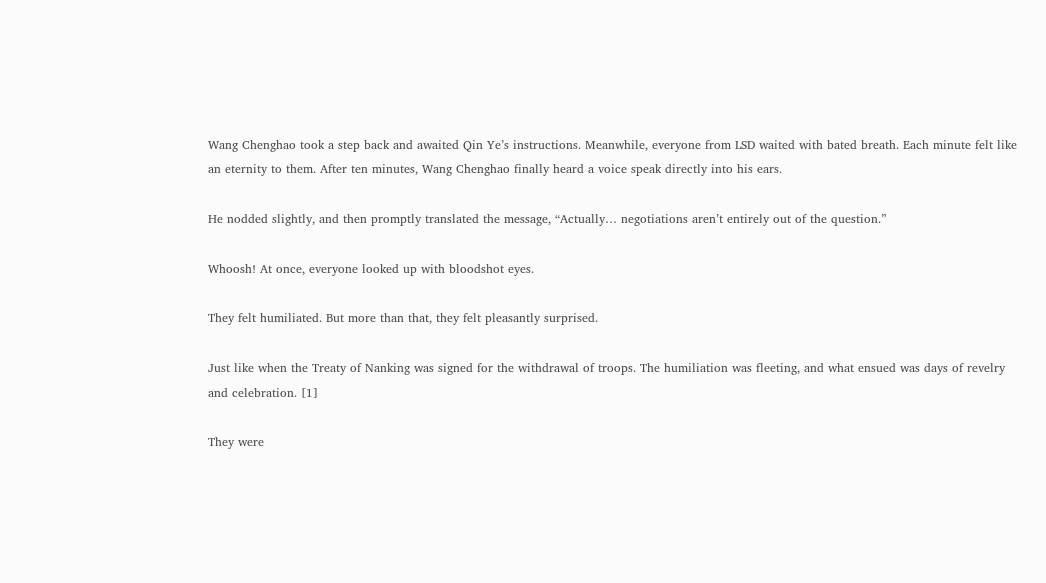Wang Chenghao took a step back and awaited Qin Ye’s instructions. Meanwhile, everyone from LSD waited with bated breath. Each minute felt like an eternity to them. After ten minutes, Wang Chenghao finally heard a voice speak directly into his ears.

He nodded slightly, and then promptly translated the message, “Actually… negotiations aren’t entirely out of the question.”

Whoosh! At once, everyone looked up with bloodshot eyes.

They felt humiliated. But more than that, they felt pleasantly surprised.

Just like when the Treaty of Nanking was signed for the withdrawal of troops. The humiliation was fleeting, and what ensued was days of revelry and celebration. [1]

They were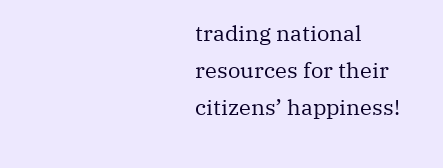trading national resources for their citizens’ happiness!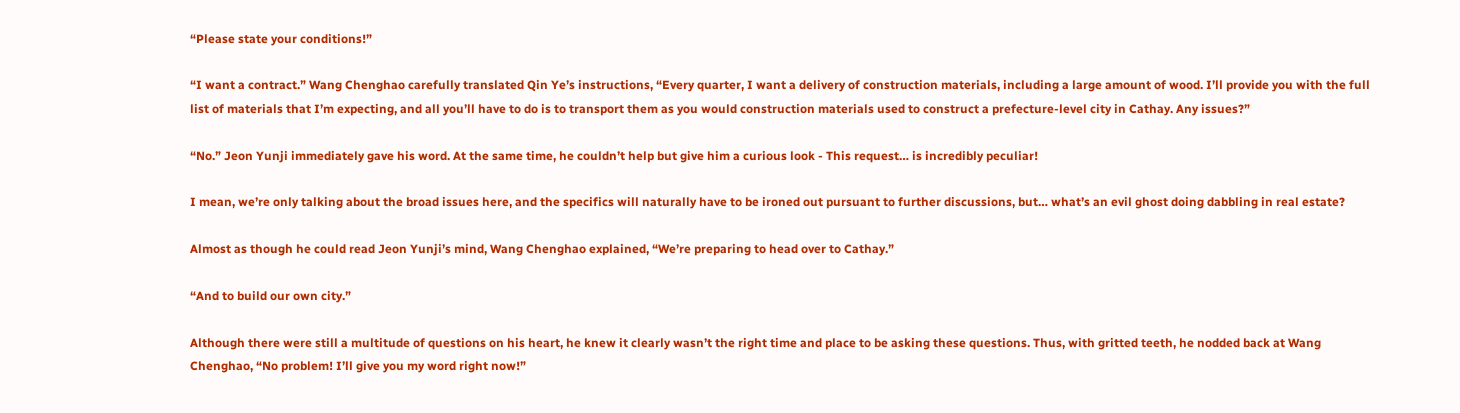“Please state your conditions!”

“I want a contract.” Wang Chenghao carefully translated Qin Ye’s instructions, “Every quarter, I want a delivery of construction materials, including a large amount of wood. I’ll provide you with the full list of materials that I’m expecting, and all you’ll have to do is to transport them as you would construction materials used to construct a prefecture-level city in Cathay. Any issues?”

“No.” Jeon Yunji immediately gave his word. At the same time, he couldn’t help but give him a curious look - This request… is incredibly peculiar!

I mean, we’re only talking about the broad issues here, and the specifics will naturally have to be ironed out pursuant to further discussions, but… what’s an evil ghost doing dabbling in real estate?

Almost as though he could read Jeon Yunji’s mind, Wang Chenghao explained, “We’re preparing to head over to Cathay.”

“And to build our own city.”

Although there were still a multitude of questions on his heart, he knew it clearly wasn’t the right time and place to be asking these questions. Thus, with gritted teeth, he nodded back at Wang Chenghao, “No problem! I’ll give you my word right now!”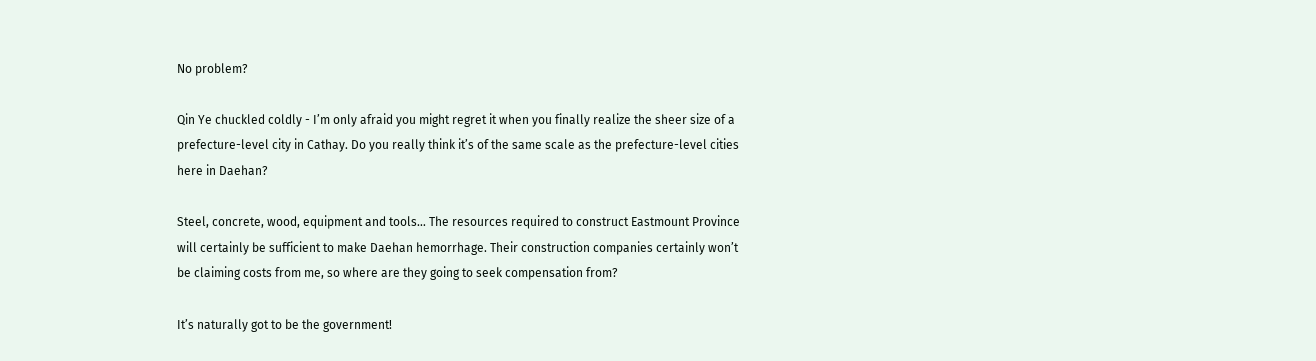No problem?

Qin Ye chuckled coldly - I’m only afraid you might regret it when you finally realize the sheer size of a prefecture-level city in Cathay. Do you really think it’s of the same scale as the prefecture-level cities here in Daehan?

Steel, concrete, wood, equipment and tools… The resources required to construct Eastmount Province will certainly be sufficient to make Daehan hemorrhage. Their construction companies certainly won’t be claiming costs from me, so where are they going to seek compensation from?

It’s naturally got to be the government!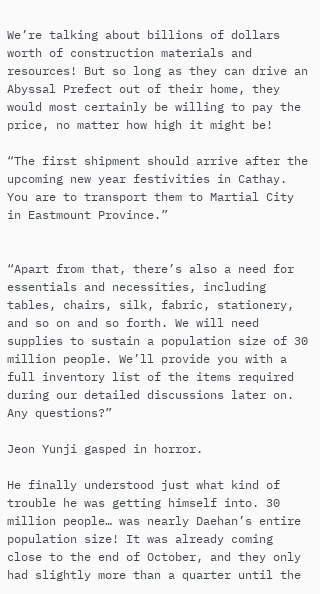We’re talking about billions of dollars worth of construction materials and resources! But so long as they can drive an Abyssal Prefect out of their home, they would most certainly be willing to pay the price, no matter how high it might be!

“The first shipment should arrive after the upcoming new year festivities in Cathay. You are to transport them to Martial City in Eastmount Province.”


“Apart from that, there’s also a need for essentials and necessities, including tables, chairs, silk, fabric, stationery, and so on and so forth. We will need supplies to sustain a population size of 30 million people. We’ll provide you with a full inventory list of the items required during our detailed discussions later on. Any questions?”

Jeon Yunji gasped in horror.

He finally understood just what kind of trouble he was getting himself into. 30 million people… was nearly Daehan’s entire population size! It was already coming close to the end of October, and they only had slightly more than a quarter until the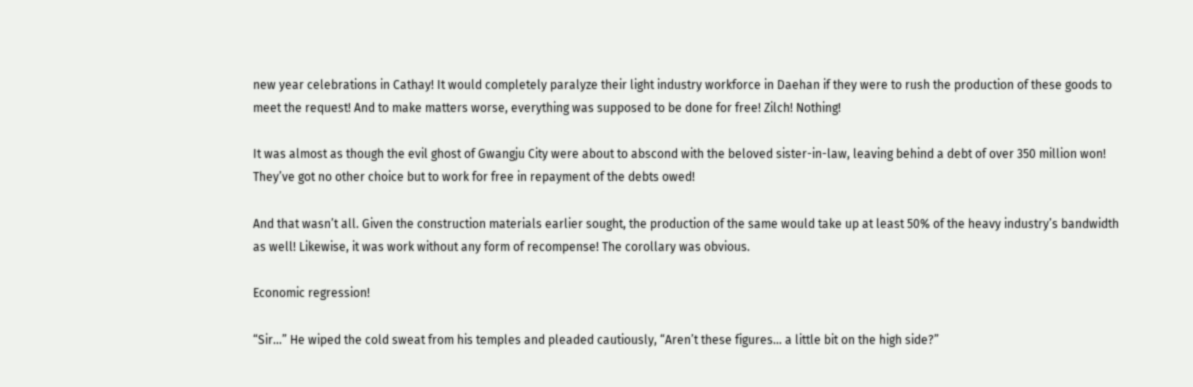new year celebrations in Cathay! It would completely paralyze their light industry workforce in Daehan if they were to rush the production of these goods to meet the request! And to make matters worse, everything was supposed to be done for free! Zilch! Nothing!

It was almost as though the evil ghost of Gwangju City were about to abscond with the beloved sister-in-law, leaving behind a debt of over 350 million won! They’ve got no other choice but to work for free in repayment of the debts owed!

And that wasn’t all. Given the construction materials earlier sought, the production of the same would take up at least 50% of the heavy industry’s bandwidth as well! Likewise, it was work without any form of recompense! The corollary was obvious.

Economic regression!

“Sir…” He wiped the cold sweat from his temples and pleaded cautiously, “Aren’t these figures… a little bit on the high side?”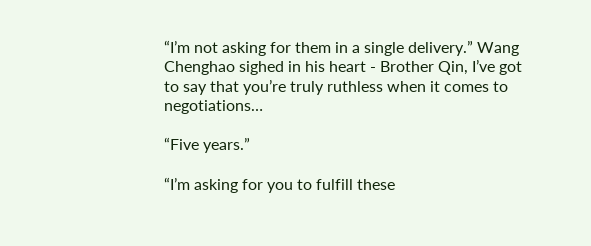“I’m not asking for them in a single delivery.” Wang Chenghao sighed in his heart - Brother Qin, I’ve got to say that you’re truly ruthless when it comes to negotiations…

“Five years.”

“I’m asking for you to fulfill these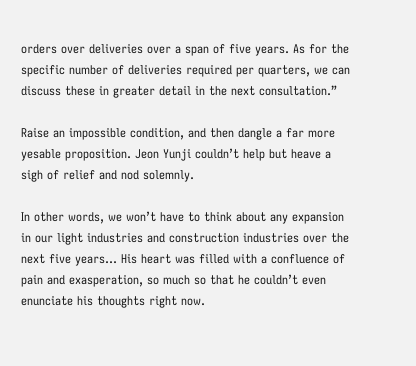orders over deliveries over a span of five years. As for the specific number of deliveries required per quarters, we can discuss these in greater detail in the next consultation.”

Raise an impossible condition, and then dangle a far more yesable proposition. Jeon Yunji couldn’t help but heave a sigh of relief and nod solemnly.

In other words, we won’t have to think about any expansion in our light industries and construction industries over the next five years… His heart was filled with a confluence of pain and exasperation, so much so that he couldn’t even enunciate his thoughts right now.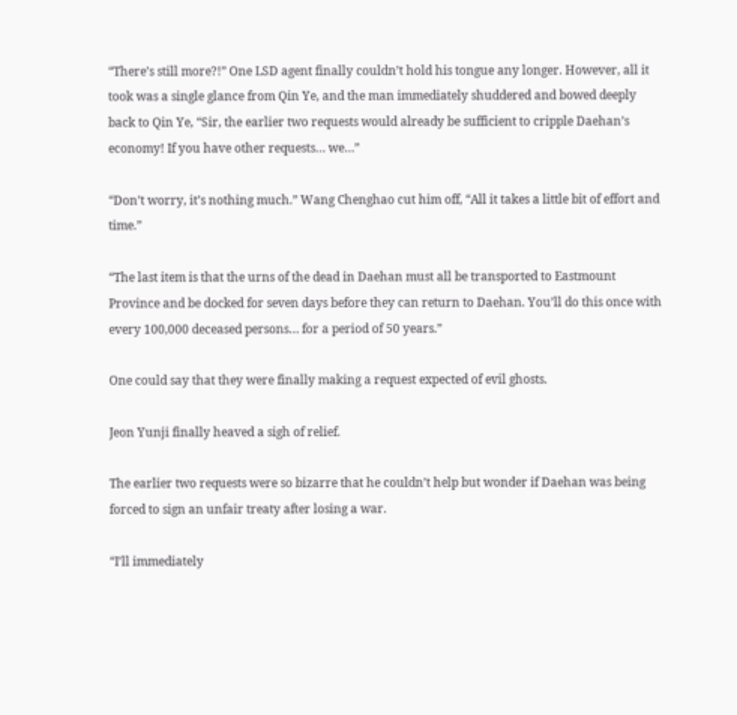“There’s still more?!” One LSD agent finally couldn’t hold his tongue any longer. However, all it took was a single glance from Qin Ye, and the man immediately shuddered and bowed deeply back to Qin Ye, “Sir, the earlier two requests would already be sufficient to cripple Daehan’s economy! If you have other requests… we…”

“Don’t worry, it’s nothing much.” Wang Chenghao cut him off, “All it takes a little bit of effort and time.”

“The last item is that the urns of the dead in Daehan must all be transported to Eastmount Province and be docked for seven days before they can return to Daehan. You’ll do this once with every 100,000 deceased persons… for a period of 50 years.”

One could say that they were finally making a request expected of evil ghosts.

Jeon Yunji finally heaved a sigh of relief.

The earlier two requests were so bizarre that he couldn’t help but wonder if Daehan was being forced to sign an unfair treaty after losing a war.

“I’ll immediately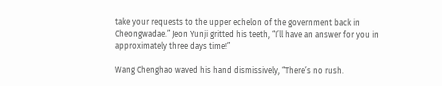take your requests to the upper echelon of the government back in Cheongwadae.” Jeon Yunji gritted his teeth, “I’ll have an answer for you in approximately three days time!”

Wang Chenghao waved his hand dismissively, “There’s no rush.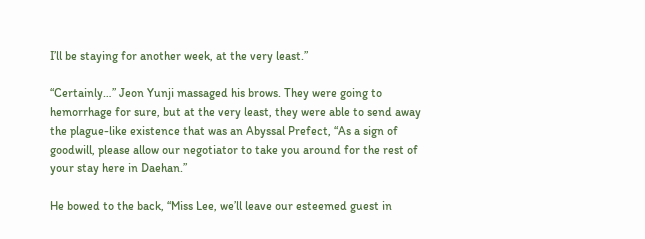I’ll be staying for another week, at the very least.”

“Certainly…” Jeon Yunji massaged his brows. They were going to hemorrhage for sure, but at the very least, they were able to send away the plague-like existence that was an Abyssal Prefect, “As a sign of goodwill, please allow our negotiator to take you around for the rest of your stay here in Daehan.”

He bowed to the back, “Miss Lee, we’ll leave our esteemed guest in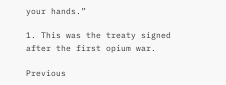your hands.”

1. This was the treaty signed after the first opium war.

Previous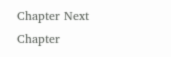Chapter Next Chapter